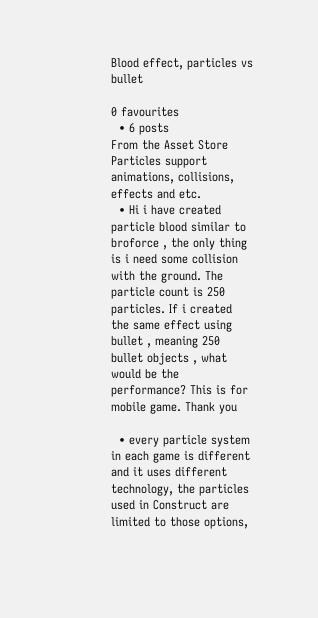Blood effect, particles vs bullet

0 favourites
  • 6 posts
From the Asset Store
Particles support animations, collisions, effects and etc.
  • Hi i have created particle blood similar to broforce , the only thing is i need some collision with the ground. The particle count is 250 particles. If i created the same effect using bullet , meaning 250 bullet objects , what would be the performance? This is for mobile game. Thank you

  • every particle system in each game is different and it uses different technology, the particles used in Construct are limited to those options,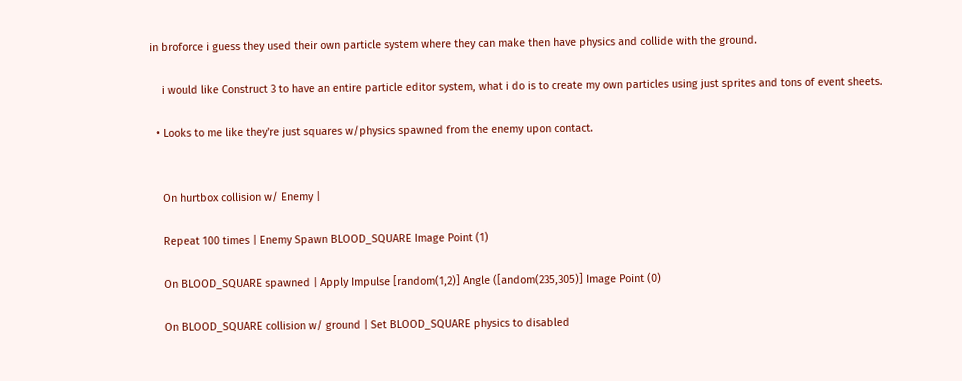in broforce i guess they used their own particle system where they can make then have physics and collide with the ground.

    i would like Construct 3 to have an entire particle editor system, what i do is to create my own particles using just sprites and tons of event sheets.

  • Looks to me like they're just squares w/physics spawned from the enemy upon contact.


    On hurtbox collision w/ Enemy |

    Repeat 100 times | Enemy Spawn BLOOD_SQUARE Image Point (1)

    On BLOOD_SQUARE spawned | Apply Impulse [random(1,2)] Angle ([andom(235,305)] Image Point (0)

    On BLOOD_SQUARE collision w/ ground | Set BLOOD_SQUARE physics to disabled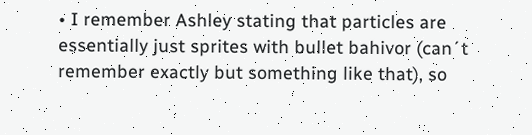• I remember Ashley stating that particles are essentially just sprites with bullet bahivor (can´t remember exactly but something like that), so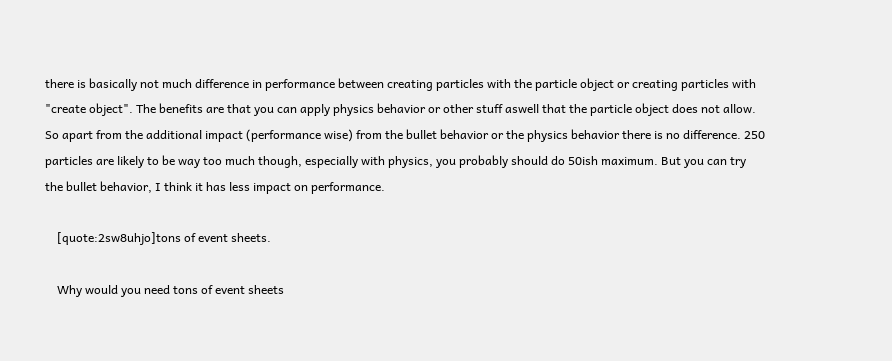there is basically not much difference in performance between creating particles with the particle object or creating particles with "create object". The benefits are that you can apply physics behavior or other stuff aswell that the particle object does not allow. So apart from the additional impact (performance wise) from the bullet behavior or the physics behavior there is no difference. 250 particles are likely to be way too much though, especially with physics, you probably should do 50ish maximum. But you can try the bullet behavior, I think it has less impact on performance.

    [quote:2sw8uhjo]tons of event sheets.

    Why would you need tons of event sheets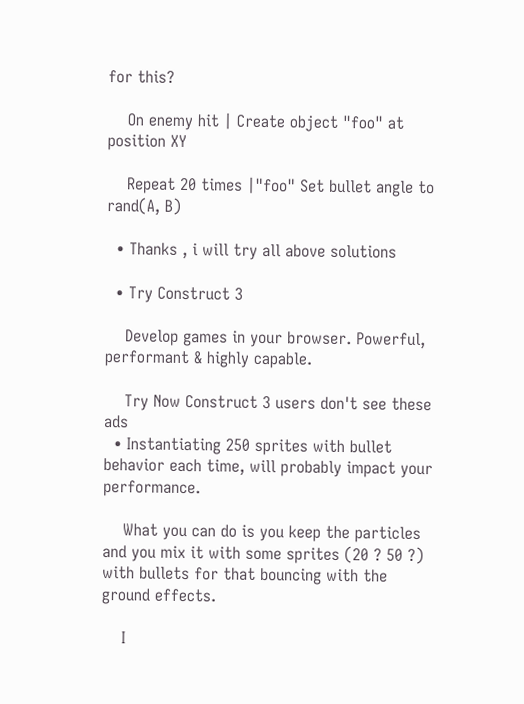for this?

    On enemy hit | Create object "foo" at position XY

    Repeat 20 times |"foo" Set bullet angle to rand(A, B)

  • Thanks , i will try all above solutions

  • Try Construct 3

    Develop games in your browser. Powerful, performant & highly capable.

    Try Now Construct 3 users don't see these ads
  • Instantiating 250 sprites with bullet behavior each time, will probably impact your performance.

    What you can do is you keep the particles and you mix it with some sprites (20 ? 50 ?) with bullets for that bouncing with the ground effects.

    I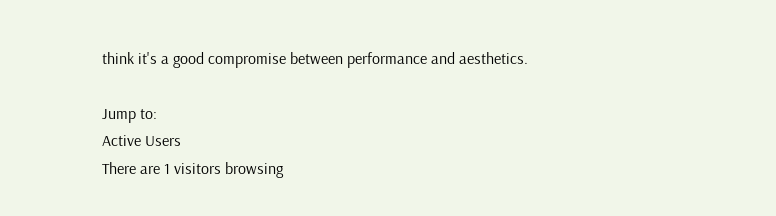think it's a good compromise between performance and aesthetics.

Jump to:
Active Users
There are 1 visitors browsing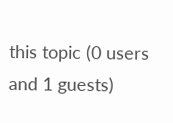this topic (0 users and 1 guests)